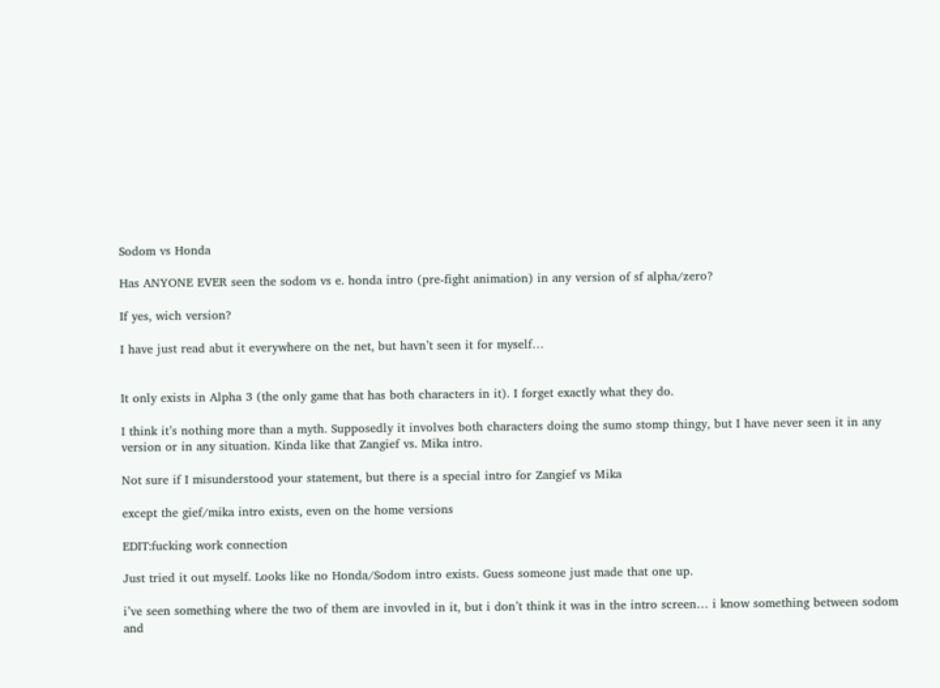Sodom vs Honda

Has ANYONE EVER seen the sodom vs e. honda intro (pre-fight animation) in any version of sf alpha/zero?

If yes, wich version?

I have just read abut it everywhere on the net, but havn’t seen it for myself…


It only exists in Alpha 3 (the only game that has both characters in it). I forget exactly what they do.

I think it’s nothing more than a myth. Supposedly it involves both characters doing the sumo stomp thingy, but I have never seen it in any version or in any situation. Kinda like that Zangief vs. Mika intro.

Not sure if I misunderstood your statement, but there is a special intro for Zangief vs Mika

except the gief/mika intro exists, even on the home versions

EDIT:fucking work connection

Just tried it out myself. Looks like no Honda/Sodom intro exists. Guess someone just made that one up.

i’ve seen something where the two of them are invovled in it, but i don’t think it was in the intro screen… i know something between sodom and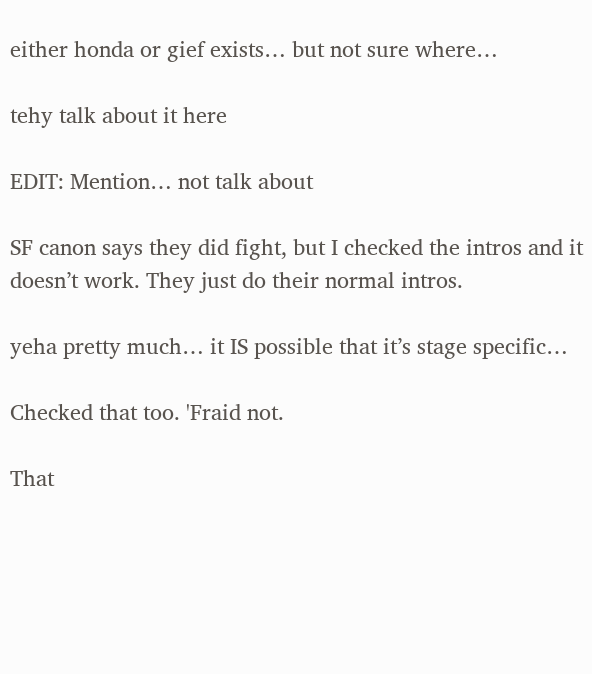either honda or gief exists… but not sure where…

tehy talk about it here

EDIT: Mention… not talk about

SF canon says they did fight, but I checked the intros and it doesn’t work. They just do their normal intros.

yeha pretty much… it IS possible that it’s stage specific…

Checked that too. 'Fraid not.

That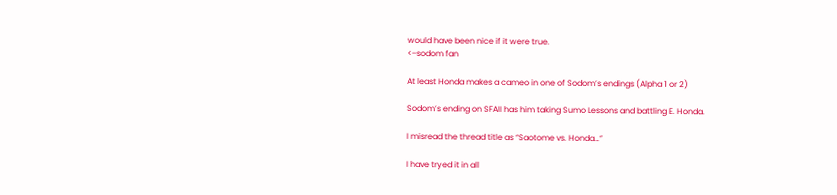would have been nice if it were true.
<–sodom fan

At least Honda makes a cameo in one of Sodom’s endings (Alpha 1 or 2)

Sodom’s ending on SFAII has him taking Sumo Lessons and battling E. Honda.

I misread the thread title as “Saotome vs. Honda…”

I have tryed it in all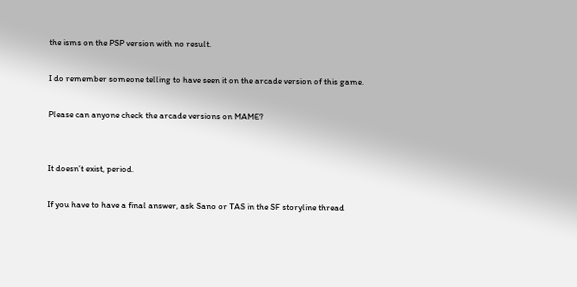the isms on the PSP version with no result.

I do remember someone telling to have seen it on the arcade version of this game.

Please can anyone check the arcade versions on MAME?


It doesn’t exist, period.

If you have to have a final answer, ask Sano or TAS in the SF storyline thread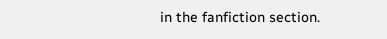in the fanfiction section.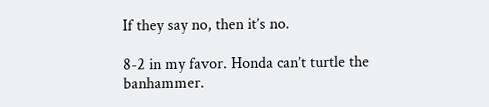If they say no, then it’s no.

8-2 in my favor. Honda can’t turtle the banhammer.